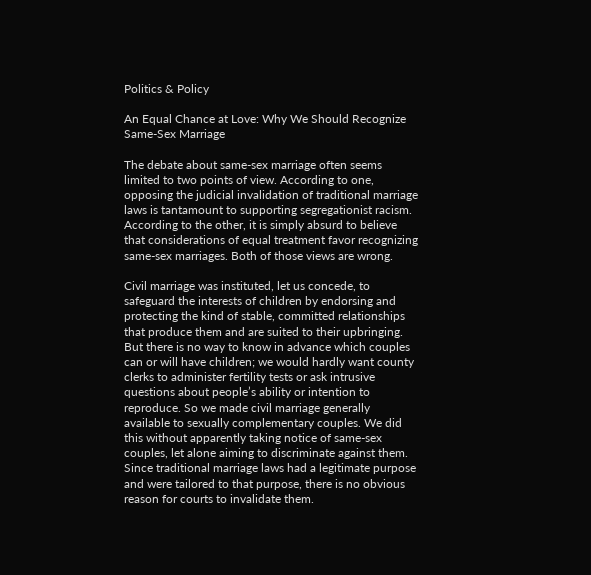Politics & Policy

An Equal Chance at Love: Why We Should Recognize Same-Sex Marriage

The debate about same-sex marriage often seems limited to two points of view. According to one, opposing the judicial invalidation of traditional marriage laws is tantamount to supporting segregationist racism. According to the other, it is simply absurd to believe that considerations of equal treatment favor recognizing same-sex marriages. Both of those views are wrong.

Civil marriage was instituted, let us concede, to safeguard the interests of children by endorsing and protecting the kind of stable, committed relationships that produce them and are suited to their upbringing. But there is no way to know in advance which couples can or will have children; we would hardly want county clerks to administer fertility tests or ask intrusive questions about people’s ability or intention to reproduce. So we made civil marriage generally available to sexually complementary couples. We did this without apparently taking notice of same-sex couples, let alone aiming to discriminate against them. Since traditional marriage laws had a legitimate purpose and were tailored to that purpose, there is no obvious reason for courts to invalidate them.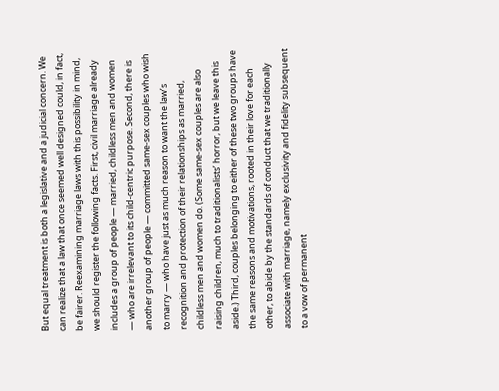But equal treatment is both a legislative and a judicial concern. We can realize that a law that once seemed well designed could, in fact, be fairer. Reexamining marriage laws with this possibility in mind, we should register the following facts. First, civil marriage already includes a group of people — married, childless men and women — who are irrelevant to its child-centric purpose. Second, there is another group of people — committed same-sex couples who wish to marry — who have just as much reason to want the law’s recognition and protection of their relationships as married, childless men and women do. (Some same-sex couples are also raising children, much to traditionalists’ horror, but we leave this aside.) Third, couples belonging to either of these two groups have the same reasons and motivations, rooted in their love for each other, to abide by the standards of conduct that we traditionally associate with marriage, namely exclusivity and fidelity subsequent to a vow of permanent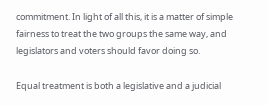commitment. In light of all this, it is a matter of simple fairness to treat the two groups the same way, and legislators and voters should favor doing so.

Equal treatment is both a legislative and a judicial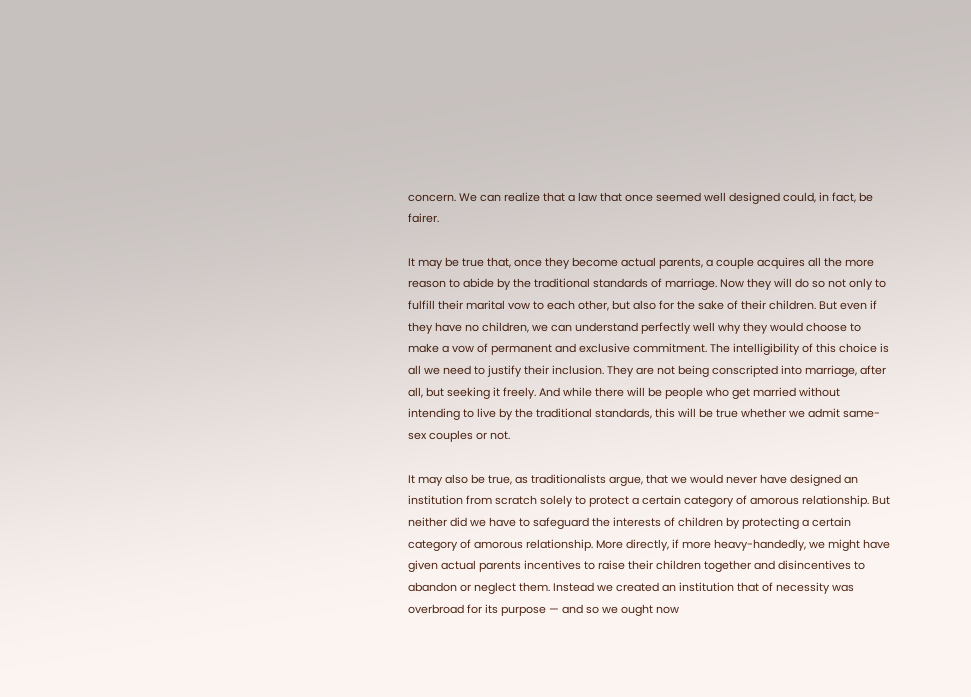concern. We can realize that a law that once seemed well designed could, in fact, be fairer.

It may be true that, once they become actual parents, a couple acquires all the more reason to abide by the traditional standards of marriage. Now they will do so not only to fulfill their marital vow to each other, but also for the sake of their children. But even if they have no children, we can understand perfectly well why they would choose to make a vow of permanent and exclusive commitment. The intelligibility of this choice is all we need to justify their inclusion. They are not being conscripted into marriage, after all, but seeking it freely. And while there will be people who get married without intending to live by the traditional standards, this will be true whether we admit same-sex couples or not.

It may also be true, as traditionalists argue, that we would never have designed an institution from scratch solely to protect a certain category of amorous relationship. But neither did we have to safeguard the interests of children by protecting a certain category of amorous relationship. More directly, if more heavy-handedly, we might have given actual parents incentives to raise their children together and disincentives to abandon or neglect them. Instead we created an institution that of necessity was overbroad for its purpose — and so we ought now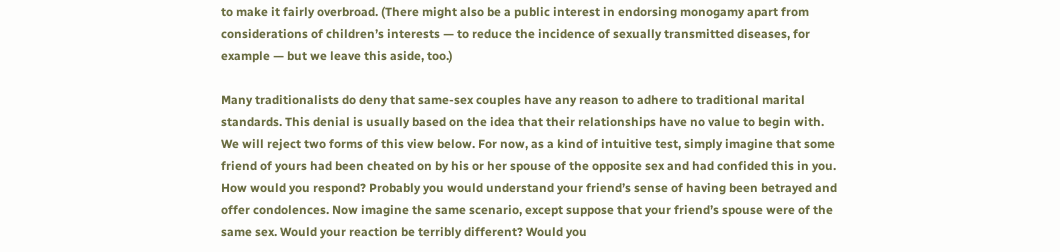to make it fairly overbroad. (There might also be a public interest in endorsing monogamy apart from considerations of children’s interests — to reduce the incidence of sexually transmitted diseases, for example — but we leave this aside, too.)

Many traditionalists do deny that same-sex couples have any reason to adhere to traditional marital standards. This denial is usually based on the idea that their relationships have no value to begin with. We will reject two forms of this view below. For now, as a kind of intuitive test, simply imagine that some friend of yours had been cheated on by his or her spouse of the opposite sex and had confided this in you. How would you respond? Probably you would understand your friend’s sense of having been betrayed and offer condolences. Now imagine the same scenario, except suppose that your friend’s spouse were of the same sex. Would your reaction be terribly different? Would you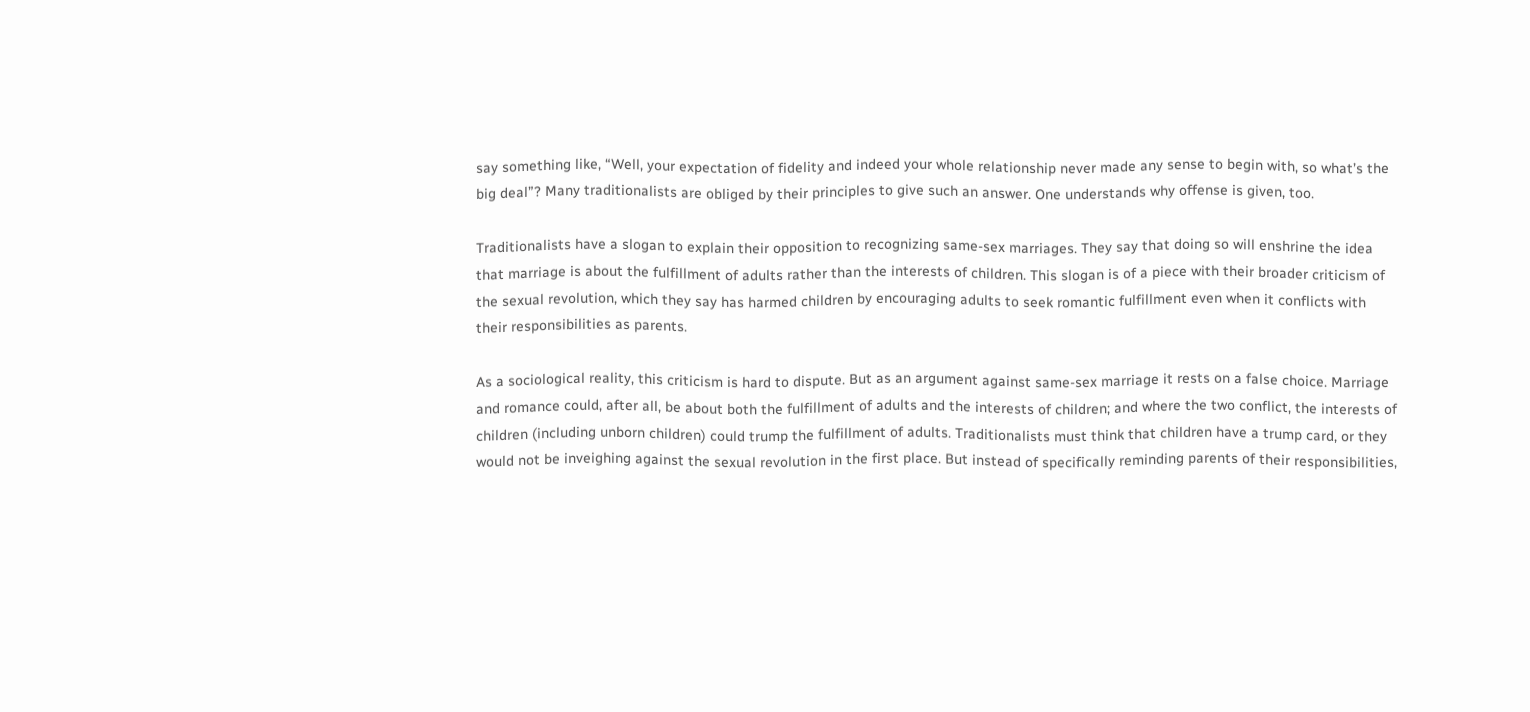say something like, “Well, your expectation of fidelity and indeed your whole relationship never made any sense to begin with, so what’s the big deal”? Many traditionalists are obliged by their principles to give such an answer. One understands why offense is given, too.

Traditionalists have a slogan to explain their opposition to recognizing same-sex marriages. They say that doing so will enshrine the idea that marriage is about the fulfillment of adults rather than the interests of children. This slogan is of a piece with their broader criticism of the sexual revolution, which they say has harmed children by encouraging adults to seek romantic fulfillment even when it conflicts with their responsibilities as parents.

As a sociological reality, this criticism is hard to dispute. But as an argument against same-sex marriage it rests on a false choice. Marriage and romance could, after all, be about both the fulfillment of adults and the interests of children; and where the two conflict, the interests of children (including unborn children) could trump the fulfillment of adults. Traditionalists must think that children have a trump card, or they would not be inveighing against the sexual revolution in the first place. But instead of specifically reminding parents of their responsibilities,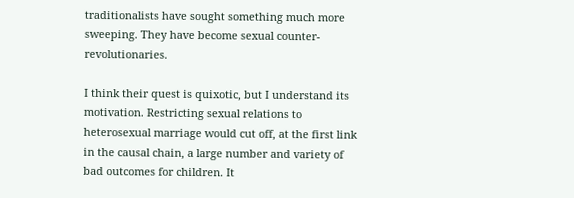traditionalists have sought something much more sweeping. They have become sexual counter-revolutionaries.

I think their quest is quixotic, but I understand its motivation. Restricting sexual relations to heterosexual marriage would cut off, at the first link in the causal chain, a large number and variety of bad outcomes for children. It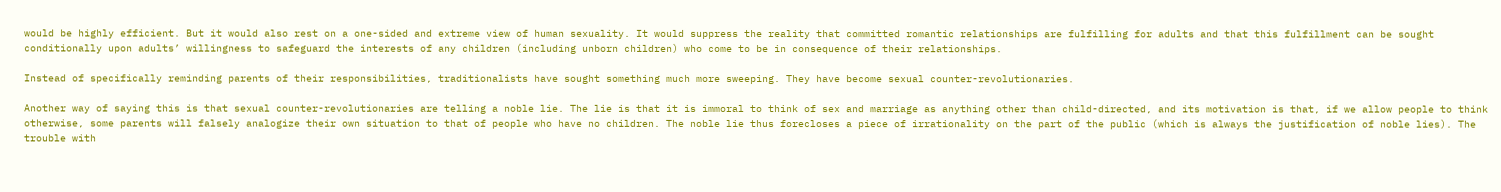would be highly efficient. But it would also rest on a one-sided and extreme view of human sexuality. It would suppress the reality that committed romantic relationships are fulfilling for adults and that this fulfillment can be sought conditionally upon adults’ willingness to safeguard the interests of any children (including unborn children) who come to be in consequence of their relationships.

Instead of specifically reminding parents of their responsibilities, traditionalists have sought something much more sweeping. They have become sexual counter-revolutionaries.

Another way of saying this is that sexual counter-revolutionaries are telling a noble lie. The lie is that it is immoral to think of sex and marriage as anything other than child-directed, and its motivation is that, if we allow people to think otherwise, some parents will falsely analogize their own situation to that of people who have no children. The noble lie thus forecloses a piece of irrationality on the part of the public (which is always the justification of noble lies). The trouble with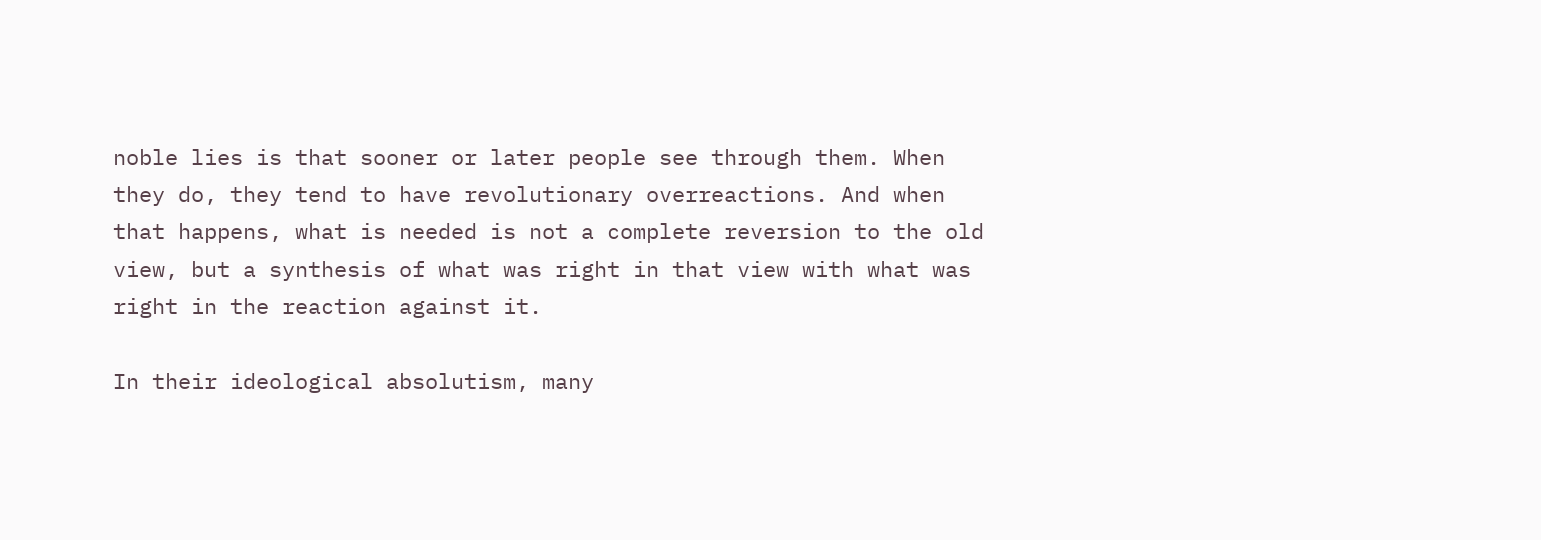noble lies is that sooner or later people see through them. When they do, they tend to have revolutionary overreactions. And when that happens, what is needed is not a complete reversion to the old view, but a synthesis of what was right in that view with what was right in the reaction against it.

In their ideological absolutism, many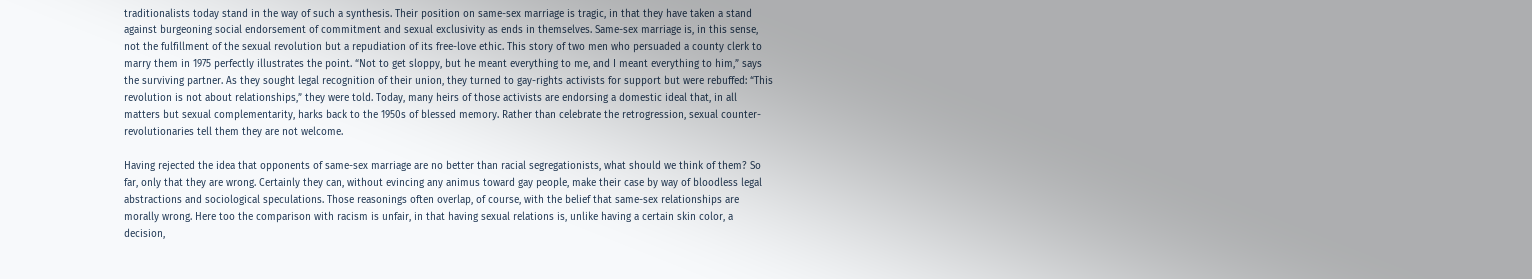traditionalists today stand in the way of such a synthesis. Their position on same-sex marriage is tragic, in that they have taken a stand against burgeoning social endorsement of commitment and sexual exclusivity as ends in themselves. Same-sex marriage is, in this sense, not the fulfillment of the sexual revolution but a repudiation of its free-love ethic. This story of two men who persuaded a county clerk to marry them in 1975 perfectly illustrates the point. “Not to get sloppy, but he meant everything to me, and I meant everything to him,” says the surviving partner. As they sought legal recognition of their union, they turned to gay-rights activists for support but were rebuffed: “This revolution is not about relationships,” they were told. Today, many heirs of those activists are endorsing a domestic ideal that, in all matters but sexual complementarity, harks back to the 1950s of blessed memory. Rather than celebrate the retrogression, sexual counter-revolutionaries tell them they are not welcome.

Having rejected the idea that opponents of same-sex marriage are no better than racial segregationists, what should we think of them? So far, only that they are wrong. Certainly they can, without evincing any animus toward gay people, make their case by way of bloodless legal abstractions and sociological speculations. Those reasonings often overlap, of course, with the belief that same-sex relationships are morally wrong. Here too the comparison with racism is unfair, in that having sexual relations is, unlike having a certain skin color, a decision,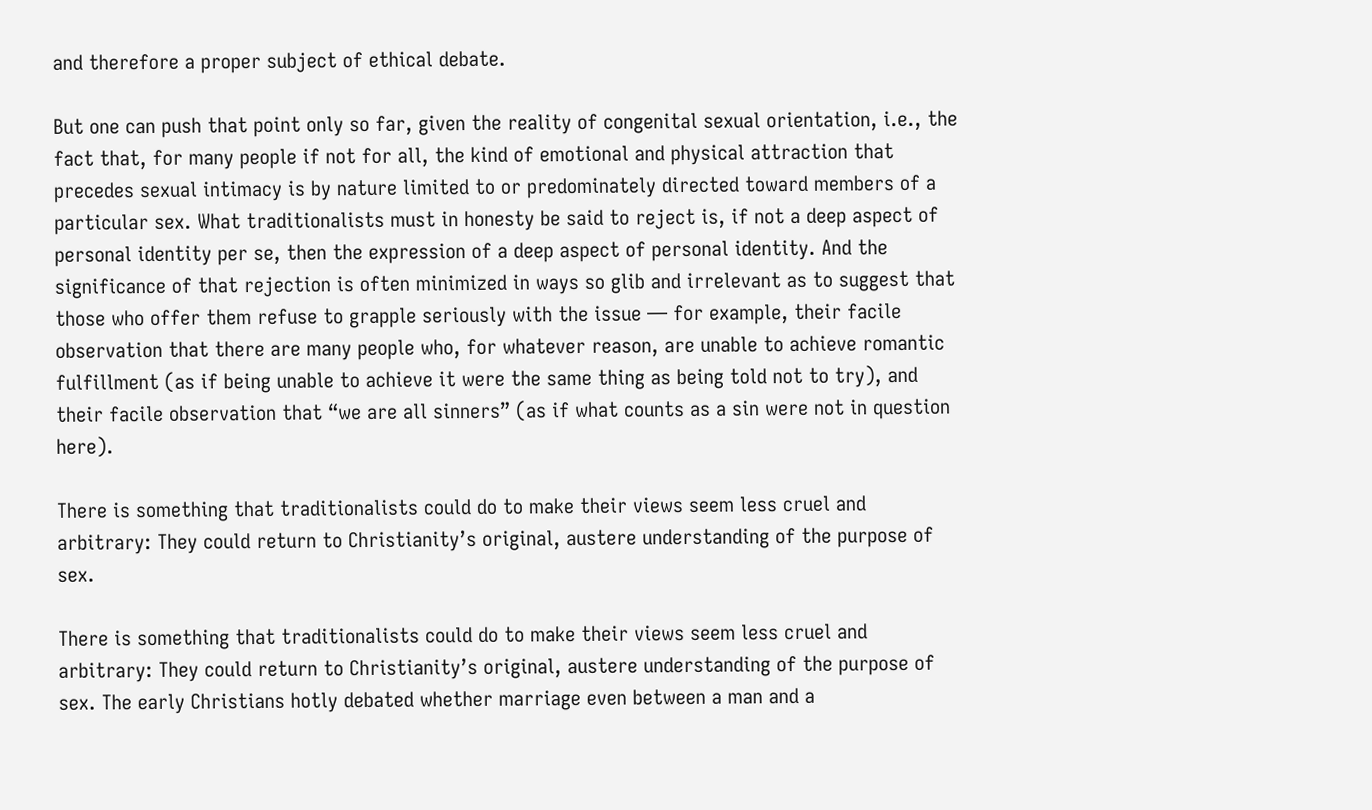and therefore a proper subject of ethical debate.

But one can push that point only so far, given the reality of congenital sexual orientation, i.e., the fact that, for many people if not for all, the kind of emotional and physical attraction that precedes sexual intimacy is by nature limited to or predominately directed toward members of a particular sex. What traditionalists must in honesty be said to reject is, if not a deep aspect of personal identity per se, then the expression of a deep aspect of personal identity. And the significance of that rejection is often minimized in ways so glib and irrelevant as to suggest that those who offer them refuse to grapple seriously with the issue — for example, their facile observation that there are many people who, for whatever reason, are unable to achieve romantic fulfillment (as if being unable to achieve it were the same thing as being told not to try), and their facile observation that “we are all sinners” (as if what counts as a sin were not in question here).

There is something that traditionalists could do to make their views seem less cruel and arbitrary: They could return to Christianity’s original, austere understanding of the purpose of sex.

There is something that traditionalists could do to make their views seem less cruel and arbitrary: They could return to Christianity’s original, austere understanding of the purpose of sex. The early Christians hotly debated whether marriage even between a man and a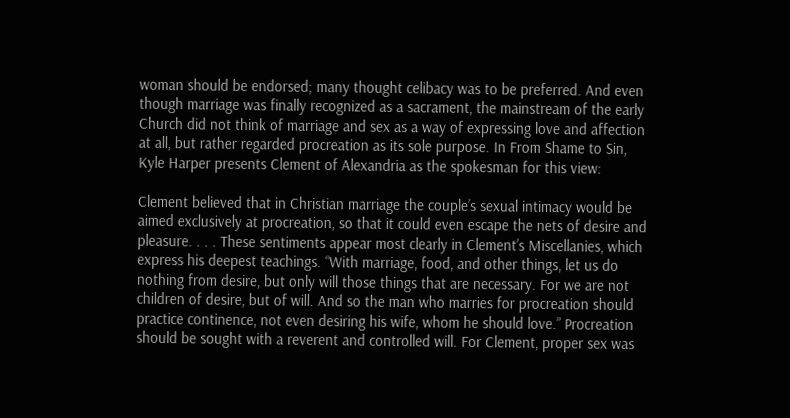woman should be endorsed; many thought celibacy was to be preferred. And even though marriage was finally recognized as a sacrament, the mainstream of the early Church did not think of marriage and sex as a way of expressing love and affection at all, but rather regarded procreation as its sole purpose. In From Shame to Sin, Kyle Harper presents Clement of Alexandria as the spokesman for this view:

Clement believed that in Christian marriage the couple’s sexual intimacy would be aimed exclusively at procreation, so that it could even escape the nets of desire and pleasure. . . . These sentiments appear most clearly in Clement’s Miscellanies, which express his deepest teachings. “With marriage, food, and other things, let us do nothing from desire, but only will those things that are necessary. For we are not children of desire, but of will. And so the man who marries for procreation should practice continence, not even desiring his wife, whom he should love.” Procreation should be sought with a reverent and controlled will. For Clement, proper sex was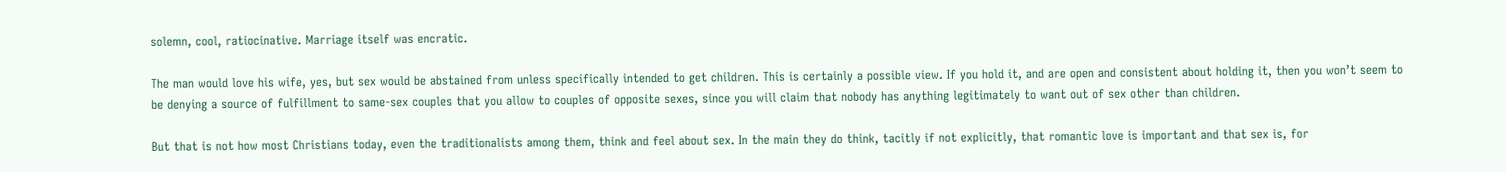solemn, cool, ratiocinative. Marriage itself was encratic.

The man would love his wife, yes, but sex would be abstained from unless specifically intended to get children. This is certainly a possible view. If you hold it, and are open and consistent about holding it, then you won’t seem to be denying a source of fulfillment to same-sex couples that you allow to couples of opposite sexes, since you will claim that nobody has anything legitimately to want out of sex other than children.

But that is not how most Christians today, even the traditionalists among them, think and feel about sex. In the main they do think, tacitly if not explicitly, that romantic love is important and that sex is, for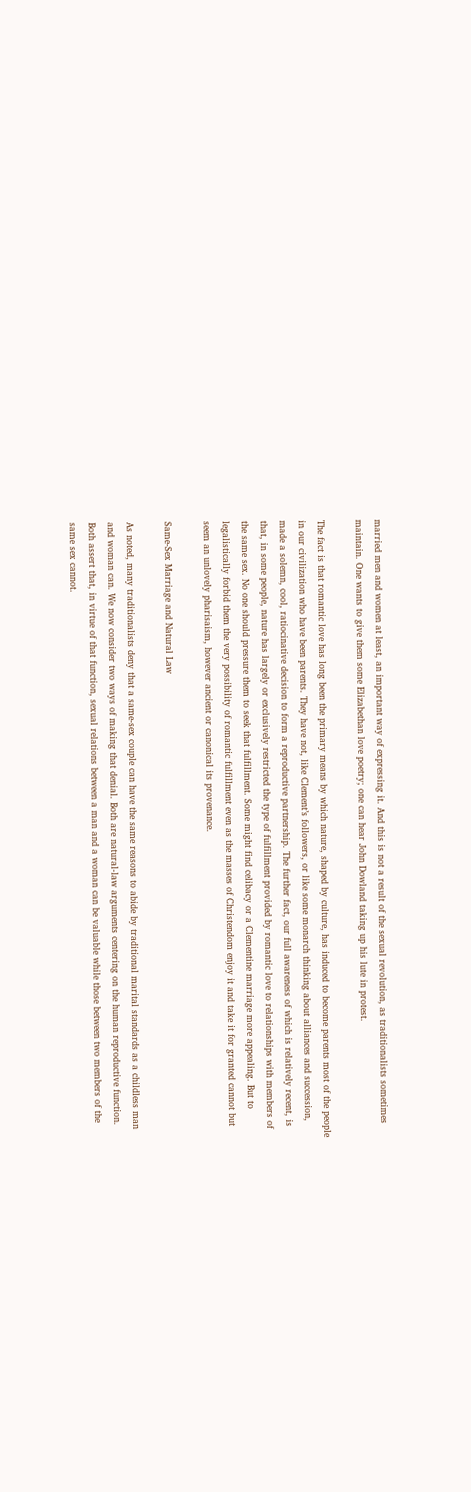married men and women at least, an important way of expressing it. And this is not a result of the sexual revolution, as traditionalists sometimes maintain. One wants to give them some Elizabethan love poetry; one can hear John Dowland taking up his lute in protest.

The fact is that romantic love has long been the primary means by which nature, shaped by culture, has induced to become parents most of the people in our civilization who have been parents. They have not, like Clement’s followers, or like some monarch thinking about alliances and succession, made a solemn, cool, ratiocinative decision to form a reproductive partnership. The further fact, our full awareness of which is relatively recent, is that, in some people, nature has largely or exclusively restricted the type of fulfillment provided by romantic love to relationships with members of the same sex. No one should pressure them to seek that fulfillment. Some might find celibacy or a Clementine marriage more appealing. But to legalistically forbid them the very possibility of romantic fulfillment even as the masses of Christendom enjoy it and take it for granted cannot but seem an unlovely pharisaism, however ancient or canonical its provenance.

Same-Sex Marriage and Natural Law

As noted, many traditionalists deny that a same-sex couple can have the same reasons to abide by traditional marital standards as a childless man and woman can. We now consider two ways of making that denial. Both are natural-law arguments centering on the human reproductive function. Both assert that, in virtue of that function, sexual relations between a man and a woman can be valuable while those between two members of the same sex cannot.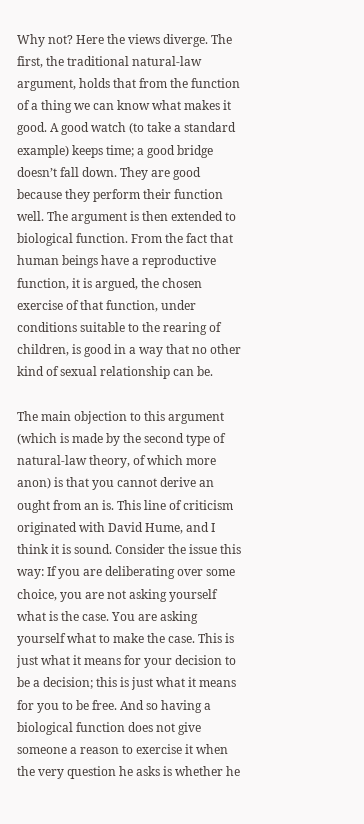Why not? Here the views diverge. The first, the traditional natural-law argument, holds that from the function of a thing we can know what makes it good. A good watch (to take a standard example) keeps time; a good bridge doesn’t fall down. They are good because they perform their function well. The argument is then extended to biological function. From the fact that human beings have a reproductive function, it is argued, the chosen exercise of that function, under conditions suitable to the rearing of children, is good in a way that no other kind of sexual relationship can be.

The main objection to this argument (which is made by the second type of natural-law theory, of which more anon) is that you cannot derive an ought from an is. This line of criticism originated with David Hume, and I think it is sound. Consider the issue this way: If you are deliberating over some choice, you are not asking yourself what is the case. You are asking yourself what to make the case. This is just what it means for your decision to be a decision; this is just what it means for you to be free. And so having a biological function does not give someone a reason to exercise it when the very question he asks is whether he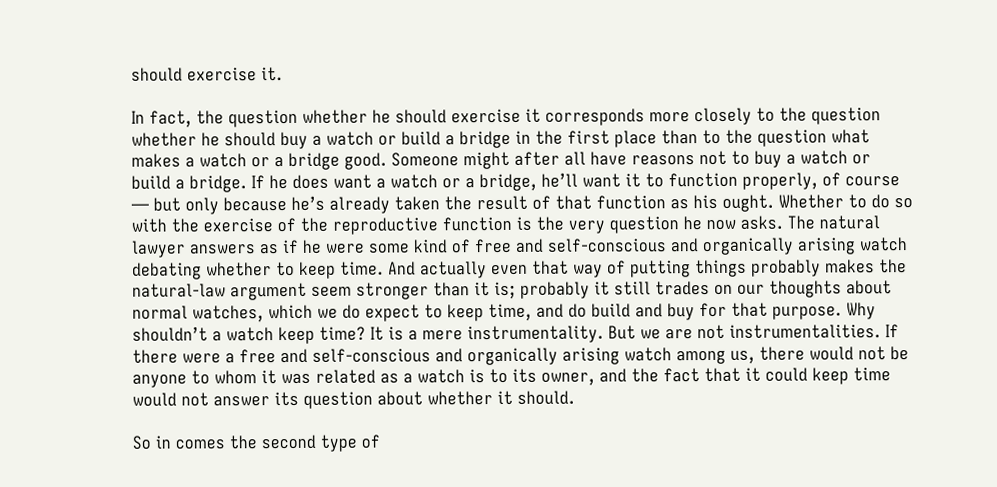should exercise it.

In fact, the question whether he should exercise it corresponds more closely to the question whether he should buy a watch or build a bridge in the first place than to the question what makes a watch or a bridge good. Someone might after all have reasons not to buy a watch or build a bridge. If he does want a watch or a bridge, he’ll want it to function properly, of course — but only because he’s already taken the result of that function as his ought. Whether to do so with the exercise of the reproductive function is the very question he now asks. The natural lawyer answers as if he were some kind of free and self-conscious and organically arising watch debating whether to keep time. And actually even that way of putting things probably makes the natural-law argument seem stronger than it is; probably it still trades on our thoughts about normal watches, which we do expect to keep time, and do build and buy for that purpose. Why shouldn’t a watch keep time? It is a mere instrumentality. But we are not instrumentalities. If there were a free and self-conscious and organically arising watch among us, there would not be anyone to whom it was related as a watch is to its owner, and the fact that it could keep time would not answer its question about whether it should.

So in comes the second type of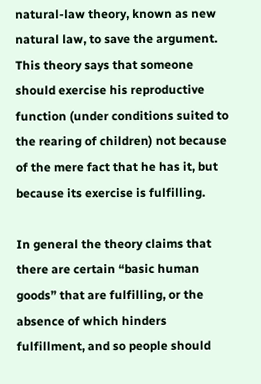natural-law theory, known as new natural law, to save the argument. This theory says that someone should exercise his reproductive function (under conditions suited to the rearing of children) not because of the mere fact that he has it, but because its exercise is fulfilling.

In general the theory claims that there are certain “basic human goods” that are fulfilling, or the absence of which hinders fulfillment, and so people should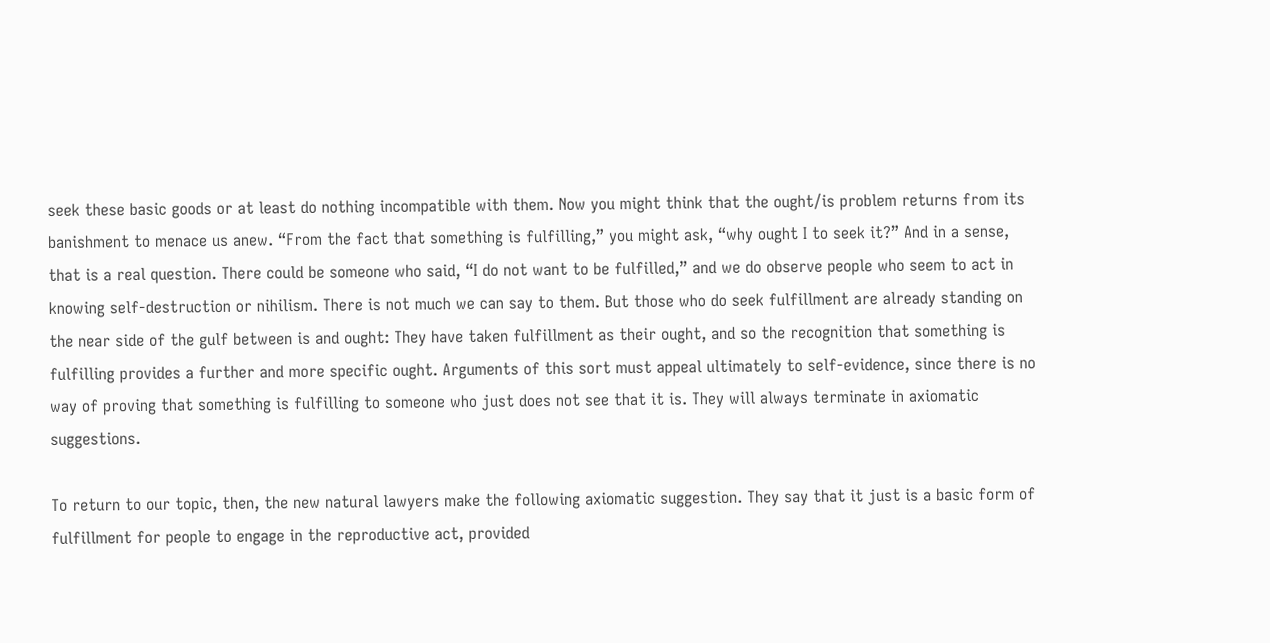seek these basic goods or at least do nothing incompatible with them. Now you might think that the ought/is problem returns from its banishment to menace us anew. “From the fact that something is fulfilling,” you might ask, “why ought I to seek it?” And in a sense, that is a real question. There could be someone who said, “I do not want to be fulfilled,” and we do observe people who seem to act in knowing self-destruction or nihilism. There is not much we can say to them. But those who do seek fulfillment are already standing on the near side of the gulf between is and ought: They have taken fulfillment as their ought, and so the recognition that something is fulfilling provides a further and more specific ought. Arguments of this sort must appeal ultimately to self-evidence, since there is no way of proving that something is fulfilling to someone who just does not see that it is. They will always terminate in axiomatic suggestions.

To return to our topic, then, the new natural lawyers make the following axiomatic suggestion. They say that it just is a basic form of fulfillment for people to engage in the reproductive act, provided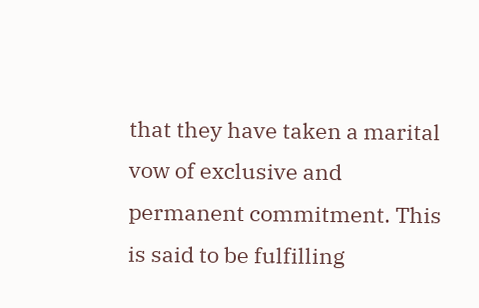that they have taken a marital vow of exclusive and permanent commitment. This is said to be fulfilling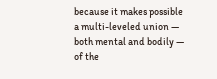because it makes possible a multi-leveled union — both mental and bodily — of the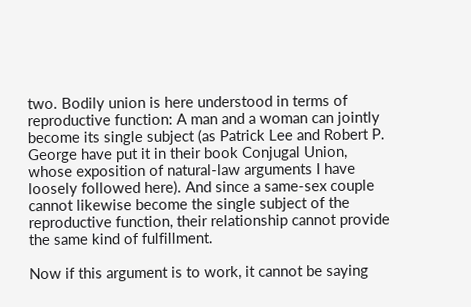two. Bodily union is here understood in terms of reproductive function: A man and a woman can jointly become its single subject (as Patrick Lee and Robert P. George have put it in their book Conjugal Union, whose exposition of natural-law arguments I have loosely followed here). And since a same-sex couple cannot likewise become the single subject of the reproductive function, their relationship cannot provide the same kind of fulfillment.

Now if this argument is to work, it cannot be saying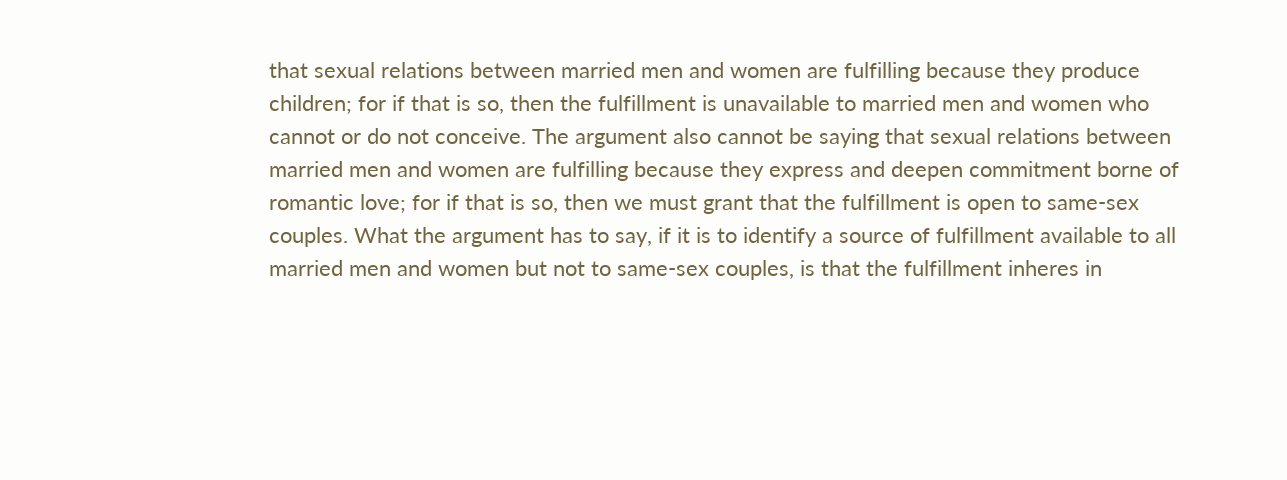that sexual relations between married men and women are fulfilling because they produce children; for if that is so, then the fulfillment is unavailable to married men and women who cannot or do not conceive. The argument also cannot be saying that sexual relations between married men and women are fulfilling because they express and deepen commitment borne of romantic love; for if that is so, then we must grant that the fulfillment is open to same-sex couples. What the argument has to say, if it is to identify a source of fulfillment available to all married men and women but not to same-sex couples, is that the fulfillment inheres in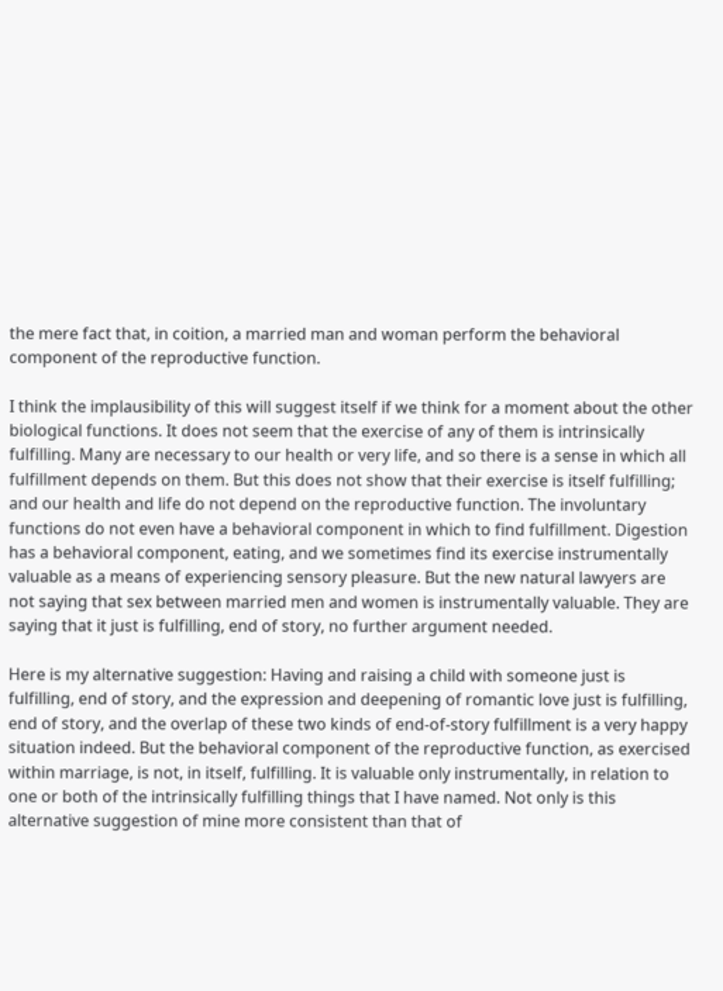the mere fact that, in coition, a married man and woman perform the behavioral component of the reproductive function.

I think the implausibility of this will suggest itself if we think for a moment about the other biological functions. It does not seem that the exercise of any of them is intrinsically fulfilling. Many are necessary to our health or very life, and so there is a sense in which all fulfillment depends on them. But this does not show that their exercise is itself fulfilling; and our health and life do not depend on the reproductive function. The involuntary functions do not even have a behavioral component in which to find fulfillment. Digestion has a behavioral component, eating, and we sometimes find its exercise instrumentally valuable as a means of experiencing sensory pleasure. But the new natural lawyers are not saying that sex between married men and women is instrumentally valuable. They are saying that it just is fulfilling, end of story, no further argument needed.

Here is my alternative suggestion: Having and raising a child with someone just is fulfilling, end of story, and the expression and deepening of romantic love just is fulfilling, end of story, and the overlap of these two kinds of end-of-story fulfillment is a very happy situation indeed. But the behavioral component of the reproductive function, as exercised within marriage, is not, in itself, fulfilling. It is valuable only instrumentally, in relation to one or both of the intrinsically fulfilling things that I have named. Not only is this alternative suggestion of mine more consistent than that of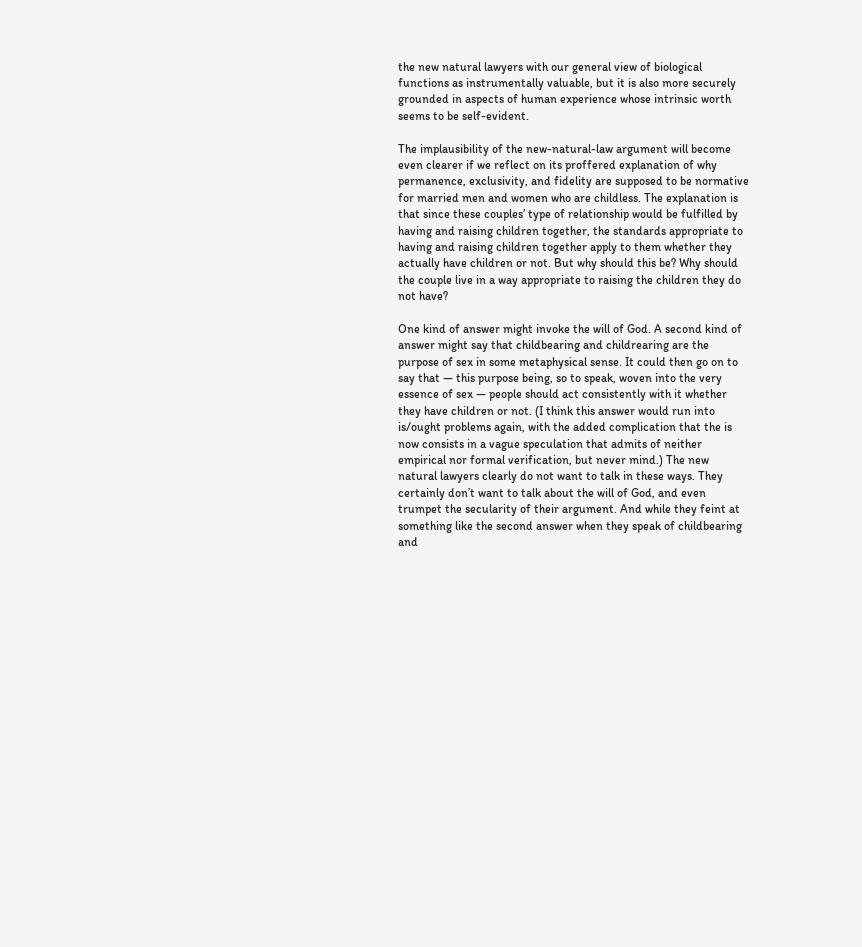the new natural lawyers with our general view of biological functions as instrumentally valuable, but it is also more securely grounded in aspects of human experience whose intrinsic worth seems to be self-evident.

The implausibility of the new-natural-law argument will become even clearer if we reflect on its proffered explanation of why permanence, exclusivity, and fidelity are supposed to be normative for married men and women who are childless. The explanation is that since these couples’ type of relationship would be fulfilled by having and raising children together, the standards appropriate to having and raising children together apply to them whether they actually have children or not. But why should this be? Why should the couple live in a way appropriate to raising the children they do not have?

One kind of answer might invoke the will of God. A second kind of answer might say that childbearing and childrearing are the purpose of sex in some metaphysical sense. It could then go on to say that — this purpose being, so to speak, woven into the very essence of sex — people should act consistently with it whether they have children or not. (I think this answer would run into is/ought problems again, with the added complication that the is now consists in a vague speculation that admits of neither empirical nor formal verification, but never mind.) The new natural lawyers clearly do not want to talk in these ways. They certainly don’t want to talk about the will of God, and even trumpet the secularity of their argument. And while they feint at something like the second answer when they speak of childbearing and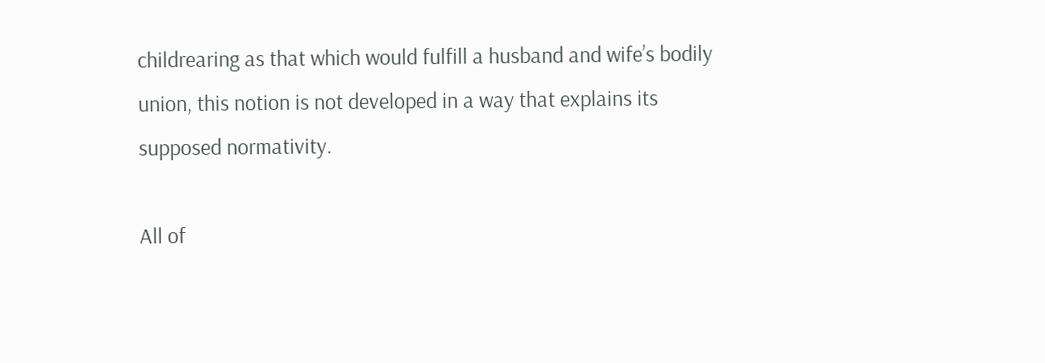childrearing as that which would fulfill a husband and wife’s bodily union, this notion is not developed in a way that explains its supposed normativity.

All of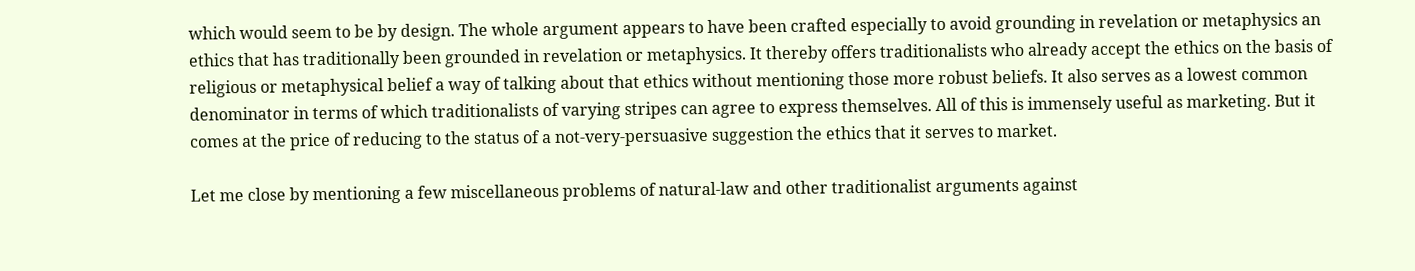which would seem to be by design. The whole argument appears to have been crafted especially to avoid grounding in revelation or metaphysics an ethics that has traditionally been grounded in revelation or metaphysics. It thereby offers traditionalists who already accept the ethics on the basis of religious or metaphysical belief a way of talking about that ethics without mentioning those more robust beliefs. It also serves as a lowest common denominator in terms of which traditionalists of varying stripes can agree to express themselves. All of this is immensely useful as marketing. But it comes at the price of reducing to the status of a not-very-persuasive suggestion the ethics that it serves to market.

Let me close by mentioning a few miscellaneous problems of natural-law and other traditionalist arguments against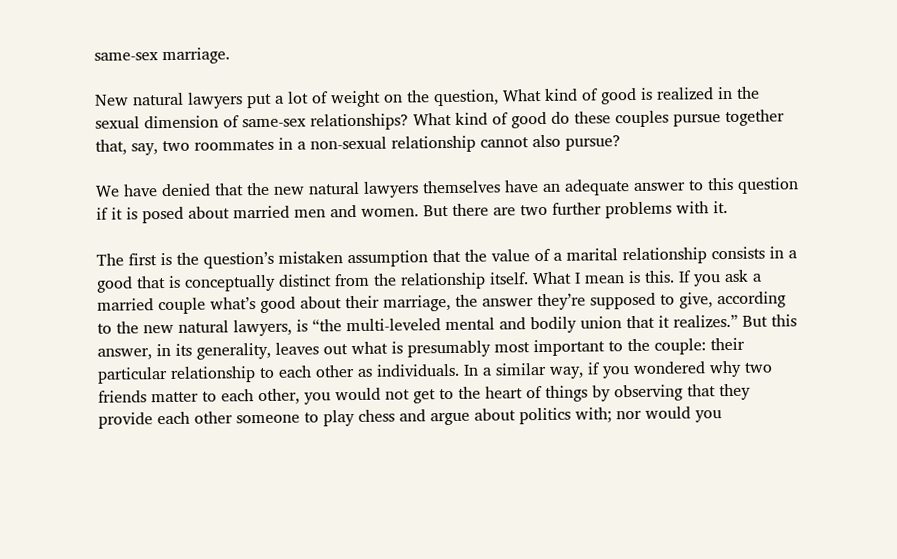same-sex marriage.

New natural lawyers put a lot of weight on the question, What kind of good is realized in the sexual dimension of same-sex relationships? What kind of good do these couples pursue together that, say, two roommates in a non-sexual relationship cannot also pursue?

We have denied that the new natural lawyers themselves have an adequate answer to this question if it is posed about married men and women. But there are two further problems with it.

The first is the question’s mistaken assumption that the value of a marital relationship consists in a good that is conceptually distinct from the relationship itself. What I mean is this. If you ask a married couple what’s good about their marriage, the answer they’re supposed to give, according to the new natural lawyers, is “the multi-leveled mental and bodily union that it realizes.” But this answer, in its generality, leaves out what is presumably most important to the couple: their particular relationship to each other as individuals. In a similar way, if you wondered why two friends matter to each other, you would not get to the heart of things by observing that they provide each other someone to play chess and argue about politics with; nor would you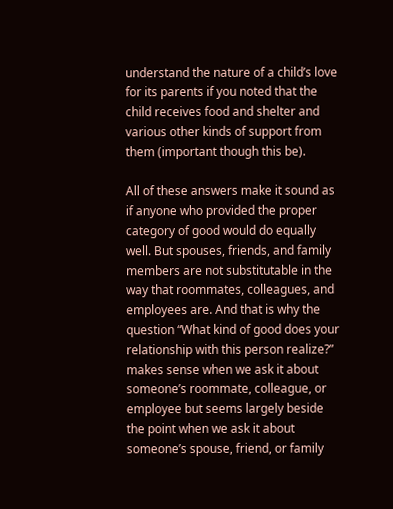understand the nature of a child’s love for its parents if you noted that the child receives food and shelter and various other kinds of support from them (important though this be).

All of these answers make it sound as if anyone who provided the proper category of good would do equally well. But spouses, friends, and family members are not substitutable in the way that roommates, colleagues, and employees are. And that is why the question “What kind of good does your relationship with this person realize?” makes sense when we ask it about someone’s roommate, colleague, or employee but seems largely beside the point when we ask it about someone’s spouse, friend, or family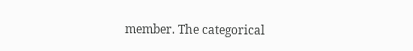member. The categorical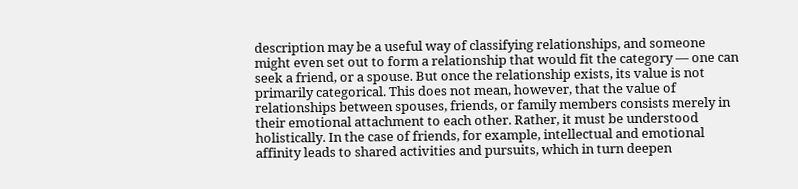description may be a useful way of classifying relationships, and someone might even set out to form a relationship that would fit the category — one can seek a friend, or a spouse. But once the relationship exists, its value is not primarily categorical. This does not mean, however, that the value of relationships between spouses, friends, or family members consists merely in their emotional attachment to each other. Rather, it must be understood holistically. In the case of friends, for example, intellectual and emotional affinity leads to shared activities and pursuits, which in turn deepen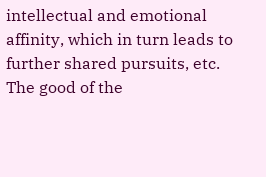intellectual and emotional affinity, which in turn leads to further shared pursuits, etc. The good of the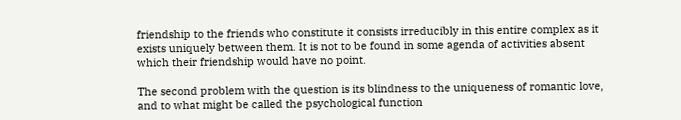friendship to the friends who constitute it consists irreducibly in this entire complex as it exists uniquely between them. It is not to be found in some agenda of activities absent which their friendship would have no point.

The second problem with the question is its blindness to the uniqueness of romantic love, and to what might be called the psychological function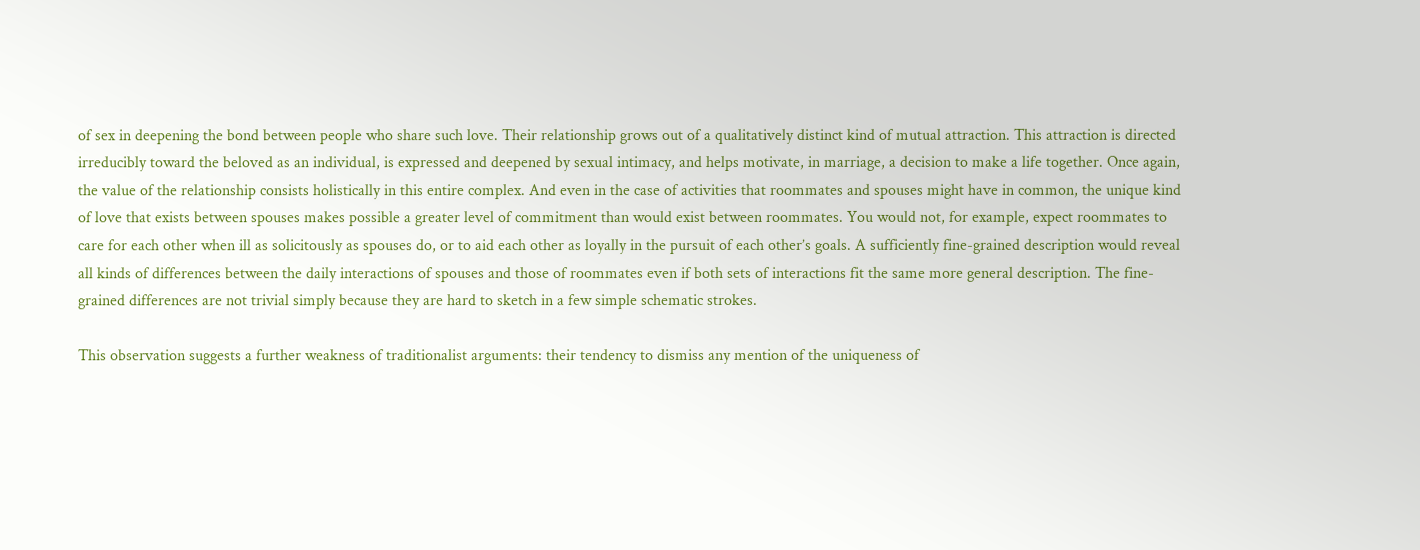of sex in deepening the bond between people who share such love. Their relationship grows out of a qualitatively distinct kind of mutual attraction. This attraction is directed irreducibly toward the beloved as an individual, is expressed and deepened by sexual intimacy, and helps motivate, in marriage, a decision to make a life together. Once again, the value of the relationship consists holistically in this entire complex. And even in the case of activities that roommates and spouses might have in common, the unique kind of love that exists between spouses makes possible a greater level of commitment than would exist between roommates. You would not, for example, expect roommates to care for each other when ill as solicitously as spouses do, or to aid each other as loyally in the pursuit of each other’s goals. A sufficiently fine-grained description would reveal all kinds of differences between the daily interactions of spouses and those of roommates even if both sets of interactions fit the same more general description. The fine-grained differences are not trivial simply because they are hard to sketch in a few simple schematic strokes.

This observation suggests a further weakness of traditionalist arguments: their tendency to dismiss any mention of the uniqueness of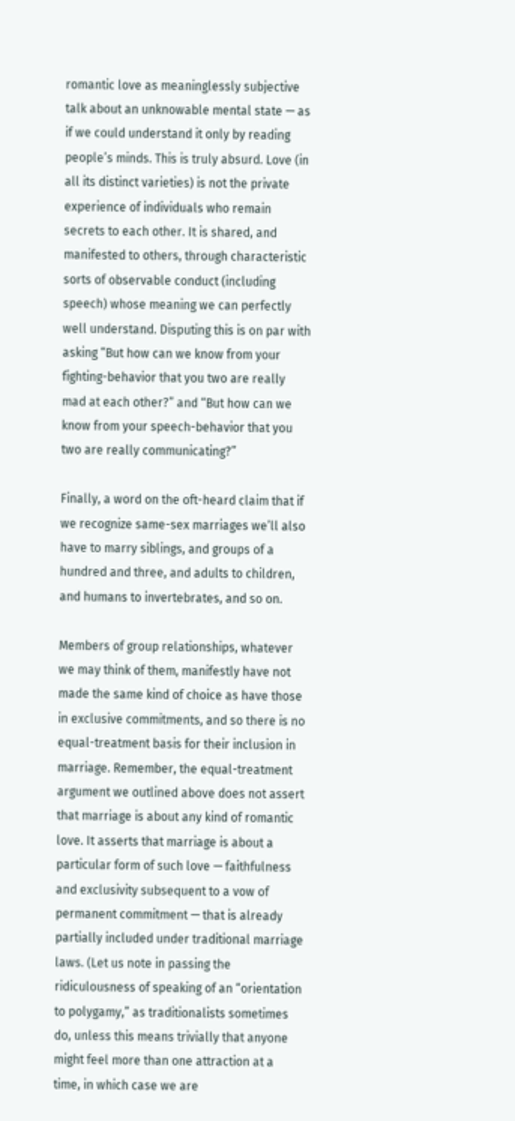romantic love as meaninglessly subjective talk about an unknowable mental state — as if we could understand it only by reading people’s minds. This is truly absurd. Love (in all its distinct varieties) is not the private experience of individuals who remain secrets to each other. It is shared, and manifested to others, through characteristic sorts of observable conduct (including speech) whose meaning we can perfectly well understand. Disputing this is on par with asking “But how can we know from your fighting-behavior that you two are really mad at each other?” and “But how can we know from your speech-behavior that you two are really communicating?”

Finally, a word on the oft-heard claim that if we recognize same-sex marriages we’ll also have to marry siblings, and groups of a hundred and three, and adults to children, and humans to invertebrates, and so on.

Members of group relationships, whatever we may think of them, manifestly have not made the same kind of choice as have those in exclusive commitments, and so there is no equal-treatment basis for their inclusion in marriage. Remember, the equal-treatment argument we outlined above does not assert that marriage is about any kind of romantic love. It asserts that marriage is about a particular form of such love — faithfulness and exclusivity subsequent to a vow of permanent commitment — that is already partially included under traditional marriage laws. (Let us note in passing the ridiculousness of speaking of an “orientation to polygamy,” as traditionalists sometimes do, unless this means trivially that anyone might feel more than one attraction at a time, in which case we are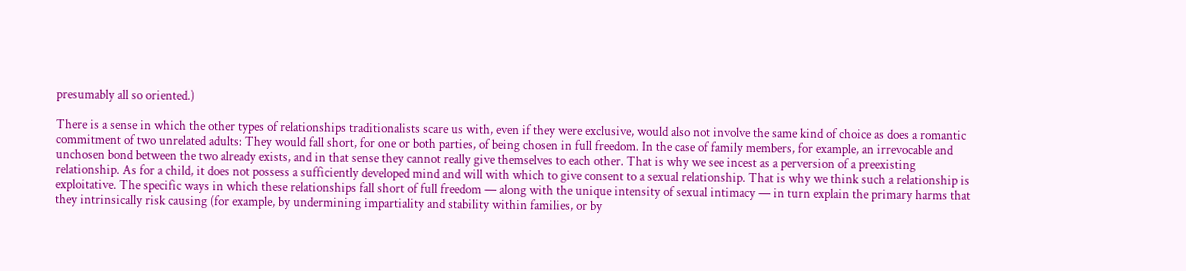presumably all so oriented.)

There is a sense in which the other types of relationships traditionalists scare us with, even if they were exclusive, would also not involve the same kind of choice as does a romantic commitment of two unrelated adults: They would fall short, for one or both parties, of being chosen in full freedom. In the case of family members, for example, an irrevocable and unchosen bond between the two already exists, and in that sense they cannot really give themselves to each other. That is why we see incest as a perversion of a preexisting relationship. As for a child, it does not possess a sufficiently developed mind and will with which to give consent to a sexual relationship. That is why we think such a relationship is exploitative. The specific ways in which these relationships fall short of full freedom — along with the unique intensity of sexual intimacy — in turn explain the primary harms that they intrinsically risk causing (for example, by undermining impartiality and stability within families, or by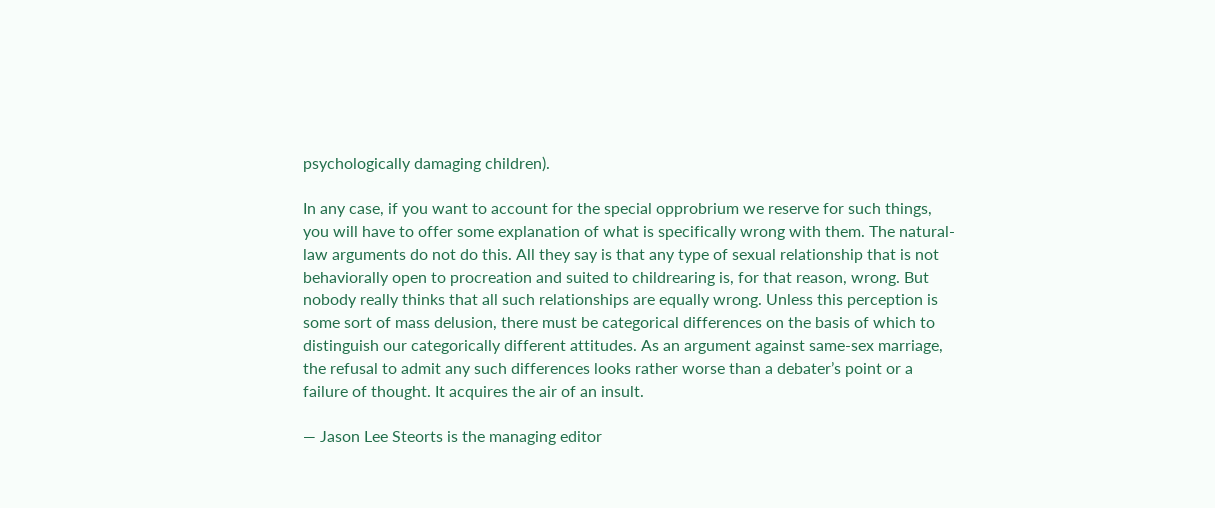psychologically damaging children).

In any case, if you want to account for the special opprobrium we reserve for such things, you will have to offer some explanation of what is specifically wrong with them. The natural-law arguments do not do this. All they say is that any type of sexual relationship that is not behaviorally open to procreation and suited to childrearing is, for that reason, wrong. But nobody really thinks that all such relationships are equally wrong. Unless this perception is some sort of mass delusion, there must be categorical differences on the basis of which to distinguish our categorically different attitudes. As an argument against same-sex marriage, the refusal to admit any such differences looks rather worse than a debater’s point or a failure of thought. It acquires the air of an insult.

— Jason Lee Steorts is the managing editor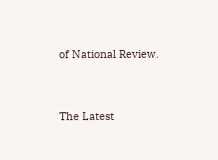of National Review.


The Latest